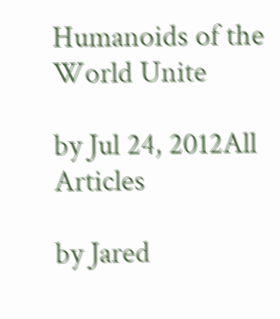Humanoids of the World Unite

by Jul 24, 2012All Articles

by Jared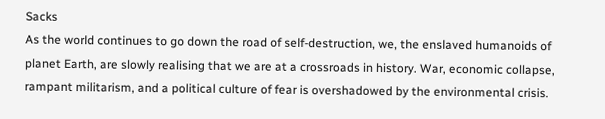Sacks
As the world continues to go down the road of self-destruction, we, the enslaved humanoids of planet Earth, are slowly realising that we are at a crossroads in history. War, economic collapse, rampant militarism, and a political culture of fear is overshadowed by the environmental crisis.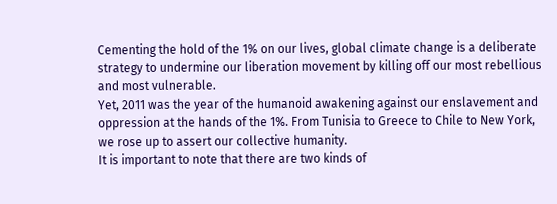Cementing the hold of the 1% on our lives, global climate change is a deliberate strategy to undermine our liberation movement by killing off our most rebellious and most vulnerable.
Yet, 2011 was the year of the humanoid awakening against our enslavement and oppression at the hands of the 1%. From Tunisia to Greece to Chile to New York, we rose up to assert our collective humanity.
It is important to note that there are two kinds of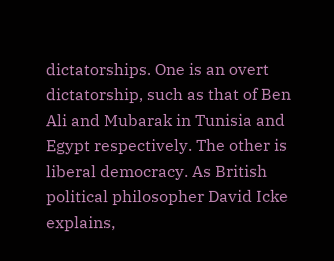dictatorships. One is an overt dictatorship, such as that of Ben Ali and Mubarak in Tunisia and Egypt respectively. The other is liberal democracy. As British political philosopher David Icke explains,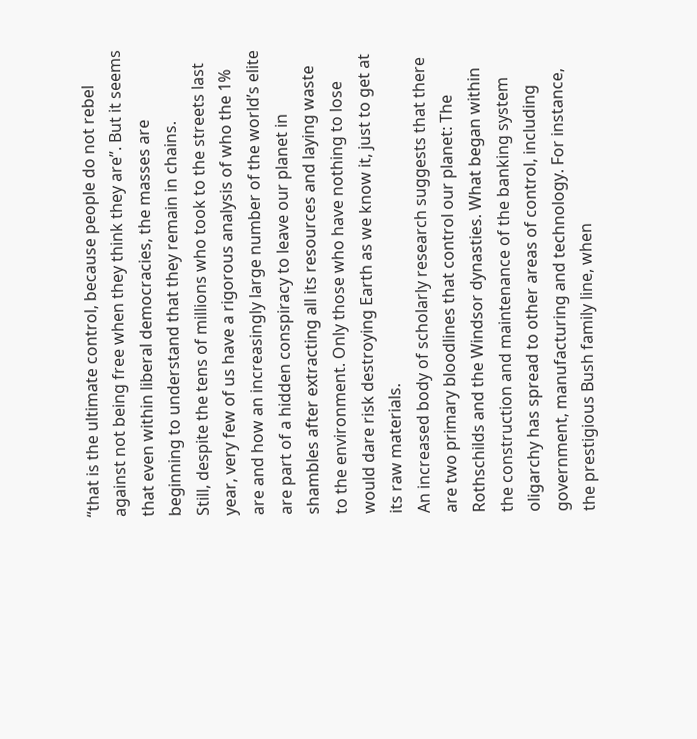“that is the ultimate control, because people do not rebel against not being free when they think they are”. But it seems that even within liberal democracies, the masses are beginning to understand that they remain in chains.
Still, despite the tens of millions who took to the streets last year, very few of us have a rigorous analysis of who the 1% are and how an increasingly large number of the world’s elite are part of a hidden conspiracy to leave our planet in shambles after extracting all its resources and laying waste to the environment. Only those who have nothing to lose would dare risk destroying Earth as we know it, just to get at its raw materials.
An increased body of scholarly research suggests that there are two primary bloodlines that control our planet: The Rothschilds and the Windsor dynasties. What began within the construction and maintenance of the banking system oligarchy has spread to other areas of control, including government, manufacturing and technology. For instance, the prestigious Bush family line, when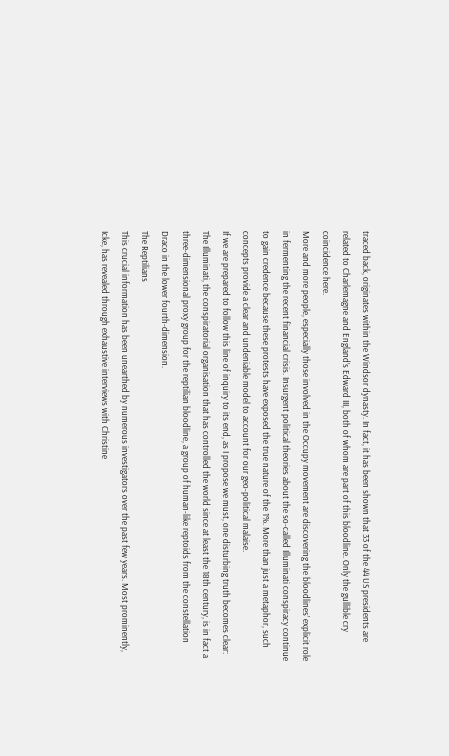traced back, originates within the Windsor dynasty. In fact, it has been shown that 33 of the 44 US presidents are related to Charlemagne and England’s Edward III, both of whom are part of this bloodline. Only the gullible cry coincidence here.
More and more people, especially those involved in the Occupy movement are discovering the bloodlines’ explicit role in fermenting the recent financial crisis. Insurgent political theories about the so-called Illuminati conspiracy continue to gain credence because these protests have exposed the true nature of the 1%. More than just a metaphor, such concepts provide a clear and undeniable model to account for our geo-political malaise.
If we are prepared to follow this line of inquiry to its end, as I propose we must, one disturbing truth becomes clear: The Illuminati, the conspiratorial organisation that has controlled the world since at least the 18th century, is in fact a three-dimensional proxy group for the reptilian bloodline, a group of human-like reptoids from the constellation Draco in the lower fourth-dimension.
The Reptilians
This crucial information has been unearthed by numerous investigators over the past few years. Most prominently, Icke, has revealed through exhaustive interviews with Christine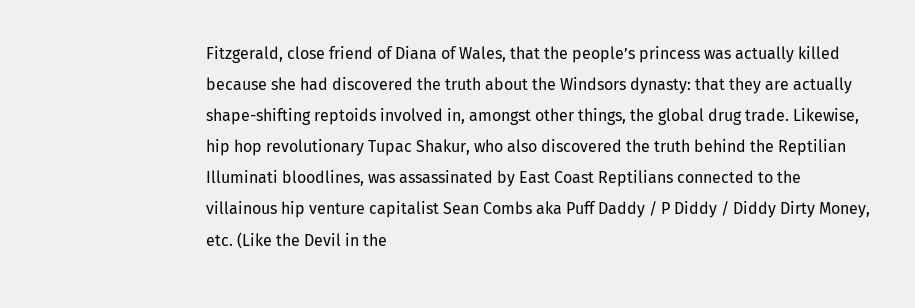Fitzgerald, close friend of Diana of Wales, that the people’s princess was actually killed because she had discovered the truth about the Windsors dynasty: that they are actually shape-shifting reptoids involved in, amongst other things, the global drug trade. Likewise, hip hop revolutionary Tupac Shakur, who also discovered the truth behind the Reptilian Illuminati bloodlines, was assassinated by East Coast Reptilians connected to the villainous hip venture capitalist Sean Combs aka Puff Daddy / P Diddy / Diddy Dirty Money, etc. (Like the Devil in the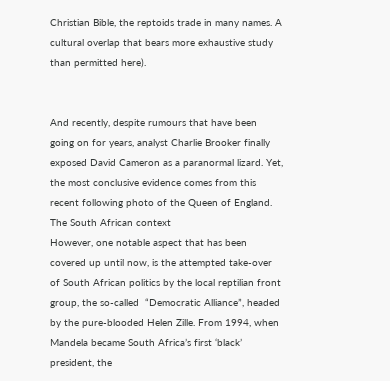Christian Bible, the reptoids trade in many names. A cultural overlap that bears more exhaustive study than permitted here).


And recently, despite rumours that have been going on for years, analyst Charlie Brooker finally exposed David Cameron as a paranormal lizard. Yet, the most conclusive evidence comes from this recent following photo of the Queen of England.
The South African context
However, one notable aspect that has been covered up until now, is the attempted take-over of South African politics by the local reptilian front group, the so-called  “Democratic Alliance”, headed by the pure-blooded Helen Zille. From 1994, when Mandela became South Africa’s first ‘black’ president, the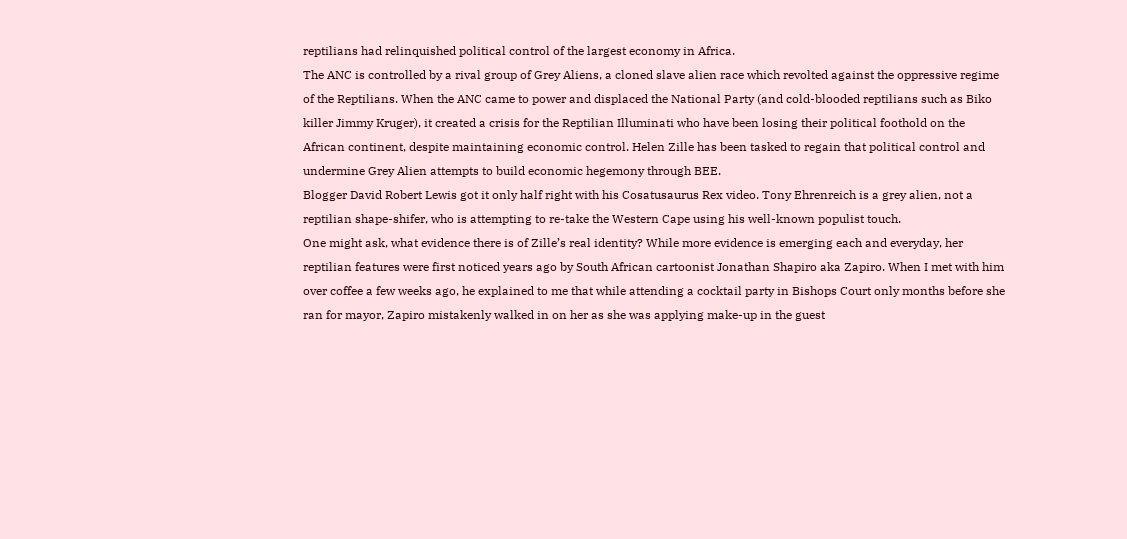reptilians had relinquished political control of the largest economy in Africa.
The ANC is controlled by a rival group of Grey Aliens, a cloned slave alien race which revolted against the oppressive regime of the Reptilians. When the ANC came to power and displaced the National Party (and cold-blooded reptilians such as Biko killer Jimmy Kruger), it created a crisis for the Reptilian Illuminati who have been losing their political foothold on the African continent, despite maintaining economic control. Helen Zille has been tasked to regain that political control and undermine Grey Alien attempts to build economic hegemony through BEE.
Blogger David Robert Lewis got it only half right with his Cosatusaurus Rex video. Tony Ehrenreich is a grey alien, not a reptilian shape-shifer, who is attempting to re-take the Western Cape using his well-known populist touch.
One might ask, what evidence there is of Zille’s real identity? While more evidence is emerging each and everyday, her reptilian features were first noticed years ago by South African cartoonist Jonathan Shapiro aka Zapiro. When I met with him over coffee a few weeks ago, he explained to me that while attending a cocktail party in Bishops Court only months before she ran for mayor, Zapiro mistakenly walked in on her as she was applying make-up in the guest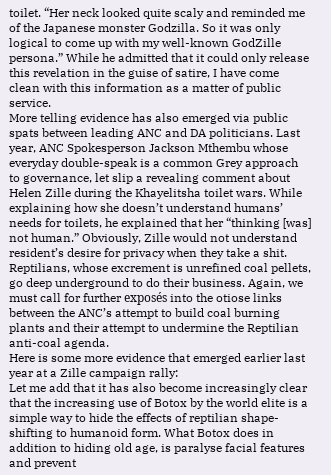toilet. “Her neck looked quite scaly and reminded me of the Japanese monster Godzilla. So it was only logical to come up with my well-known GodZille persona.” While he admitted that it could only release this revelation in the guise of satire, I have come clean with this information as a matter of public service.
More telling evidence has also emerged via public spats between leading ANC and DA politicians. Last year, ANC Spokesperson Jackson Mthembu whose everyday double-speak is a common Grey approach to governance, let slip a revealing comment about Helen Zille during the Khayelitsha toilet wars. While explaining how she doesn’t understand humans’ needs for toilets, he explained that her “thinking [was] not human.” Obviously, Zille would not understand resident’s desire for privacy when they take a shit. Reptilians, whose excrement is unrefined coal pellets, go deep underground to do their business. Again, we must call for further exposés into the otiose links between the ANC’s attempt to build coal burning plants and their attempt to undermine the Reptilian anti-coal agenda.
Here is some more evidence that emerged earlier last year at a Zille campaign rally:
Let me add that it has also become increasingly clear that the increasing use of Botox by the world elite is a simple way to hide the effects of reptilian shape-shifting to humanoid form. What Botox does in addition to hiding old age, is paralyse facial features and prevent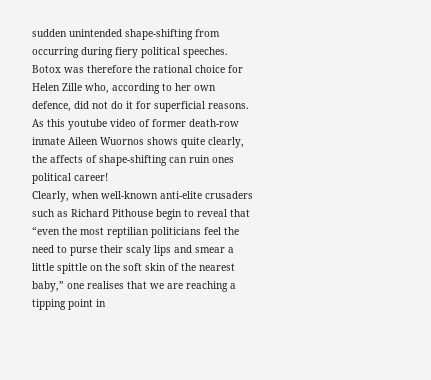sudden unintended shape-shifting from occurring during fiery political speeches. Botox was therefore the rational choice for Helen Zille who, according to her own defence, did not do it for superficial reasons. As this youtube video of former death-row inmate Aileen Wuornos shows quite clearly, the affects of shape-shifting can ruin ones political career!
Clearly, when well-known anti-elite crusaders such as Richard Pithouse begin to reveal that “even the most reptilian politicians feel the need to purse their scaly lips and smear a little spittle on the soft skin of the nearest baby,” one realises that we are reaching a tipping point in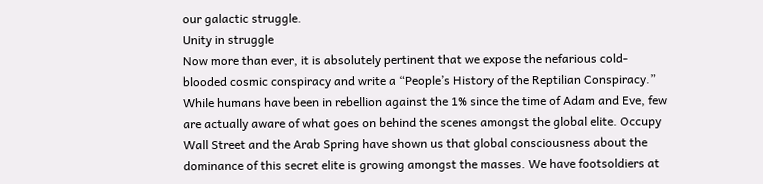our galactic struggle.
Unity in struggle
Now more than ever, it is absolutely pertinent that we expose the nefarious cold-blooded cosmic conspiracy and write a “People’s History of the Reptilian Conspiracy.” While humans have been in rebellion against the 1% since the time of Adam and Eve, few are actually aware of what goes on behind the scenes amongst the global elite. Occupy Wall Street and the Arab Spring have shown us that global consciousness about the dominance of this secret elite is growing amongst the masses. We have footsoldiers at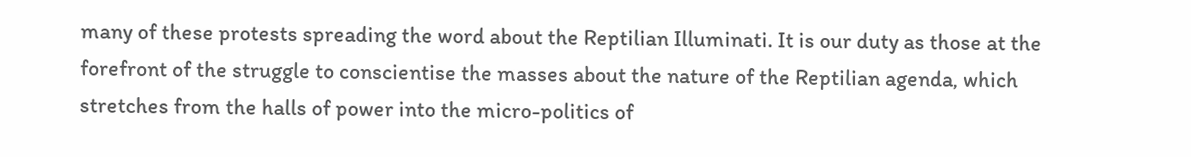many of these protests spreading the word about the Reptilian Illuminati. It is our duty as those at the forefront of the struggle to conscientise the masses about the nature of the Reptilian agenda, which stretches from the halls of power into the micro-politics of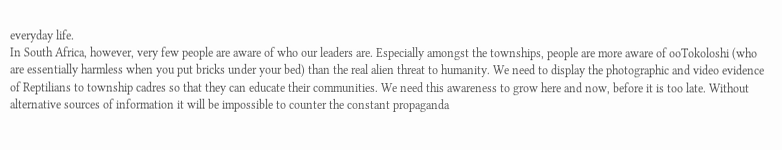everyday life.
In South Africa, however, very few people are aware of who our leaders are. Especially amongst the townships, people are more aware of ooTokoloshi (who are essentially harmless when you put bricks under your bed) than the real alien threat to humanity. We need to display the photographic and video evidence of Reptilians to township cadres so that they can educate their communities. We need this awareness to grow here and now, before it is too late. Without alternative sources of information it will be impossible to counter the constant propaganda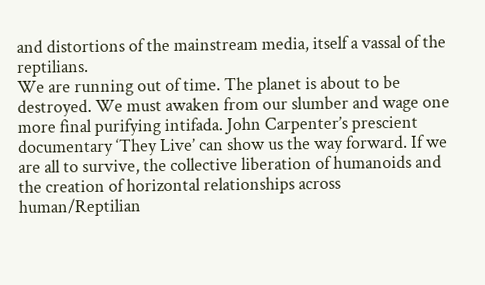and distortions of the mainstream media, itself a vassal of the reptilians.
We are running out of time. The planet is about to be destroyed. We must awaken from our slumber and wage one more final purifying intifada. John Carpenter’s prescient documentary ‘They Live’ can show us the way forward. If we are all to survive, the collective liberation of humanoids and the creation of horizontal relationships across human/Reptilian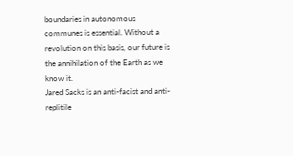boundaries in autonomous communes is essential. Without a revolution on this basis, our future is the annihilation of the Earth as we know it.
Jared Sacks is an anti-facist and anti-replitile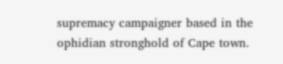supremacy campaigner based in the ophidian stronghold of Cape town.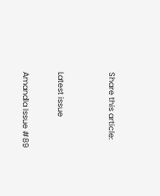Share this article:


Latest issue

Amandla Issue #89